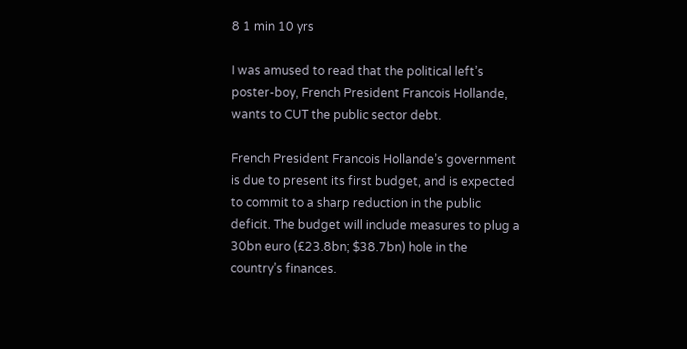8 1 min 10 yrs

I was amused to read that the political left’s poster-boy, French President Francois Hollande, wants to CUT the public sector debt.

French President Francois Hollande’s government is due to present its first budget, and is expected to commit to a sharp reduction in the public deficit. The budget will include measures to plug a 30bn euro (£23.8bn; $38.7bn) hole in the country’s finances.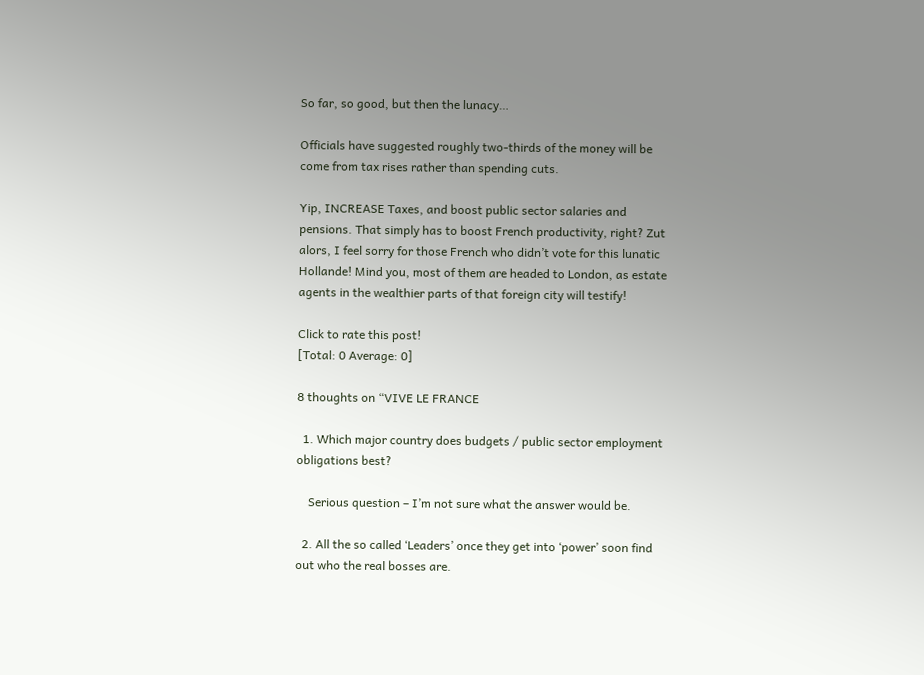So far, so good, but then the lunacy…

Officials have suggested roughly two-thirds of the money will be come from tax rises rather than spending cuts.

Yip, INCREASE Taxes, and boost public sector salaries and pensions. That simply has to boost French productivity, right? Zut alors, I feel sorry for those French who didn’t vote for this lunatic Hollande! Mind you, most of them are headed to London, as estate agents in the wealthier parts of that foreign city will testify!

Click to rate this post!
[Total: 0 Average: 0]

8 thoughts on “VIVE LE FRANCE

  1. Which major country does budgets / public sector employment obligations best?

    Serious question – I’m not sure what the answer would be.

  2. All the so called ‘Leaders’ once they get into ‘power’ soon find out who the real bosses are.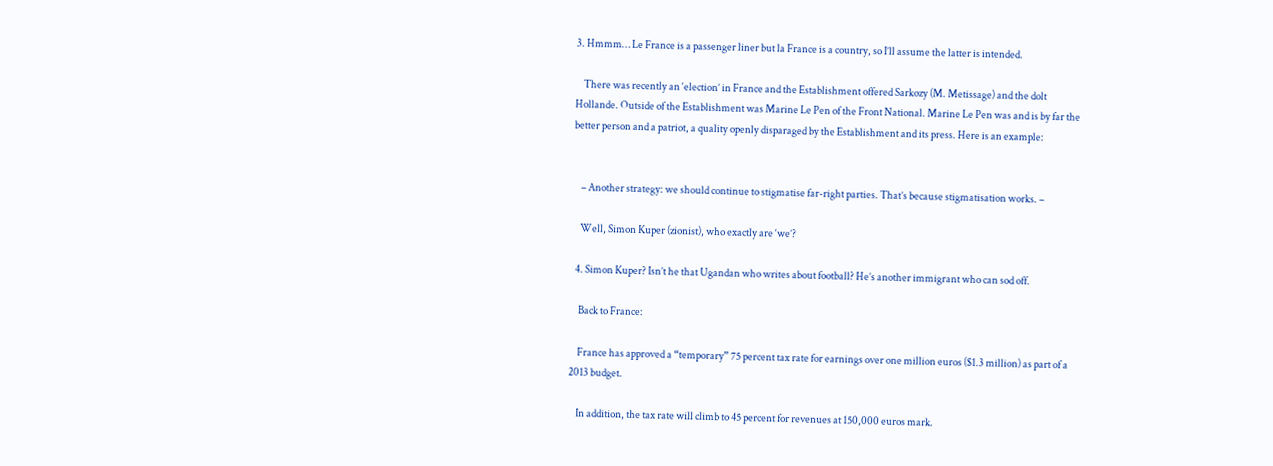3. Hmmm… Le France is a passenger liner but la France is a country, so I’ll assume the latter is intended.

    There was recently an ‘election’ in France and the Establishment offered Sarkozy (M. Metissage) and the dolt Hollande. Outside of the Establishment was Marine Le Pen of the Front National. Marine Le Pen was and is by far the better person and a patriot, a quality openly disparaged by the Establishment and its press. Here is an example:


    – Another strategy: we should continue to stigmatise far-right parties. That’s because stigmatisation works. –

    Well, Simon Kuper (zionist), who exactly are ‘we’?

  4. Simon Kuper? Isn’t he that Ugandan who writes about football? He’s another immigrant who can sod off.

    Back to France:

    France has approved a “temporary” 75 percent tax rate for earnings over one million euros ($1.3 million) as part of a 2013 budget.

    In addition, the tax rate will climb to 45 percent for revenues at 150,000 euros mark.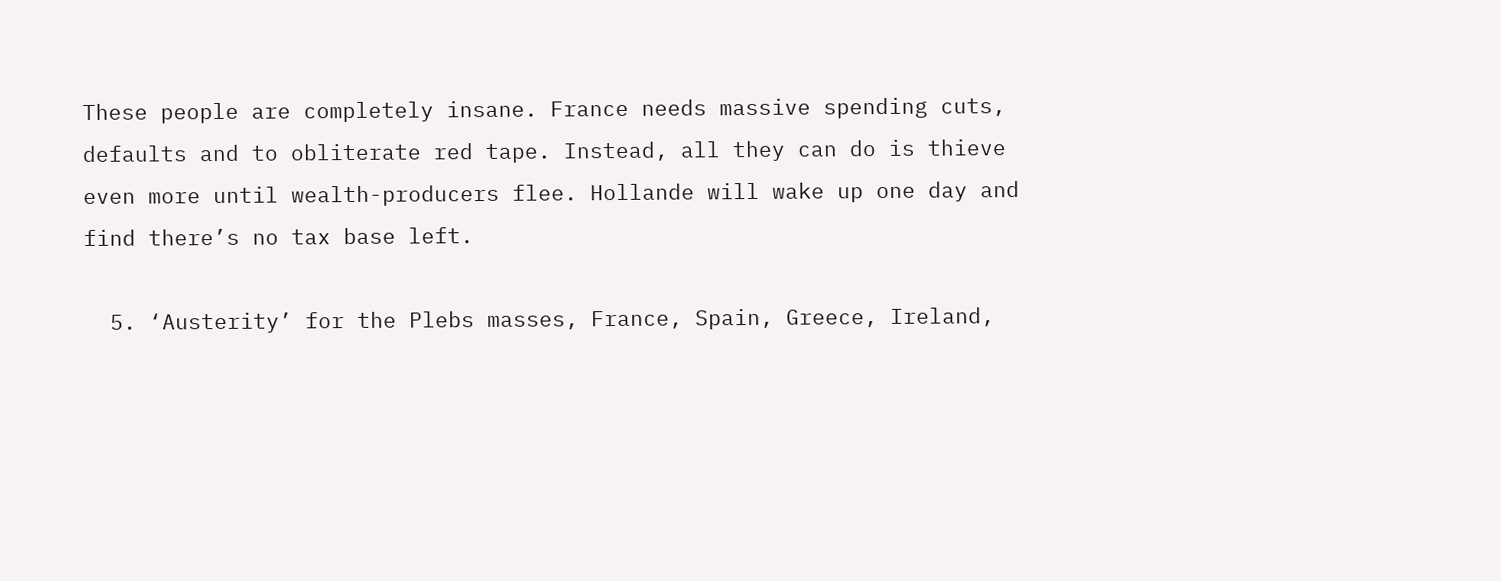These people are completely insane. France needs massive spending cuts, defaults and to obliterate red tape. Instead, all they can do is thieve even more until wealth-producers flee. Hollande will wake up one day and find there’s no tax base left.

  5. ‘Austerity’ for the Plebs masses, France, Spain, Greece, Ireland,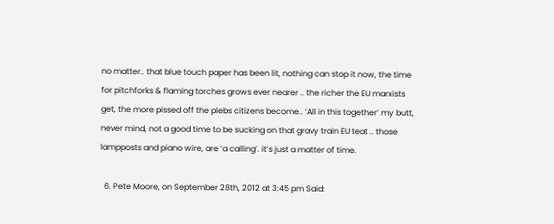no matter.. that blue touch paper has been lit, nothing can stop it now, the time for pitchforks & flaming torches grows ever nearer .. the richer the EU marxists get, the more pissed off the plebs citizens become.. ‘All in this together’ my butt, never mind, not a good time to be sucking on that gravy train EU teat .. those lampposts and piano wire, are ‘a calling’. it’s just a matter of time.

  6. Pete Moore, on September 28th, 2012 at 3:45 pm Said: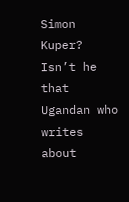Simon Kuper? Isn’t he that Ugandan who writes about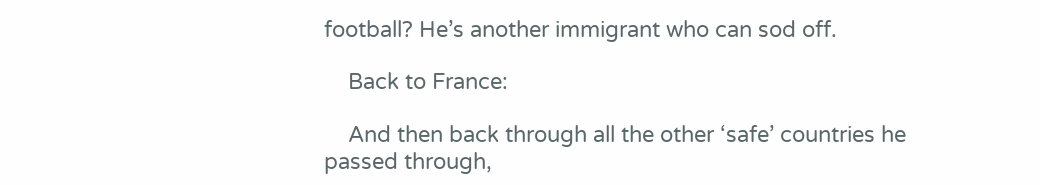football? He’s another immigrant who can sod off.

    Back to France:

    And then back through all the other ‘safe’ countries he passed through,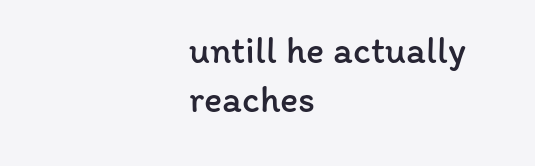untill he actually reaches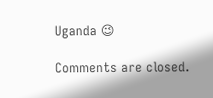Uganda 😉

Comments are closed.